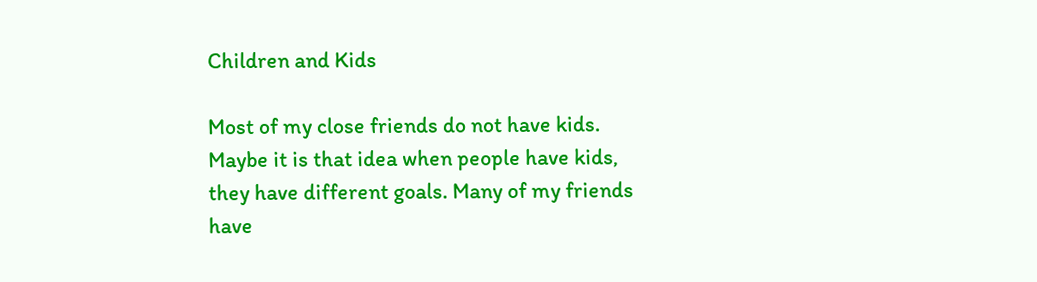Children and Kids

Most of my close friends do not have kids. Maybe it is that idea when people have kids, they have different goals. Many of my friends have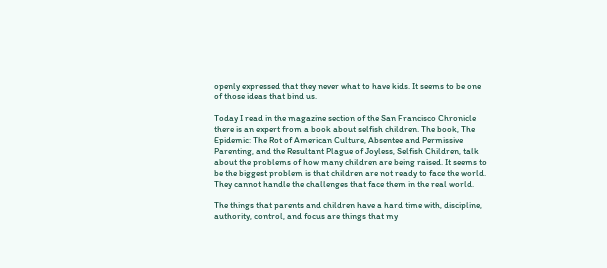openly expressed that they never what to have kids. It seems to be one of those ideas that bind us.

Today I read in the magazine section of the San Francisco Chronicle there is an expert from a book about selfish children. The book, The Epidemic: The Rot of American Culture, Absentee and Permissive Parenting, and the Resultant Plague of Joyless, Selfish Children, talk about the problems of how many children are being raised. It seems to be the biggest problem is that children are not ready to face the world. They cannot handle the challenges that face them in the real world.

The things that parents and children have a hard time with, discipline, authority, control, and focus are things that my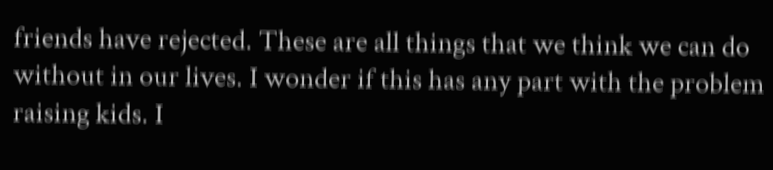friends have rejected. These are all things that we think we can do without in our lives. I wonder if this has any part with the problem raising kids. I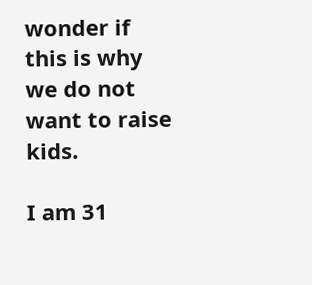wonder if this is why we do not want to raise kids.

I am 31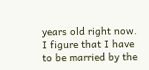years old right now. I figure that I have to be married by the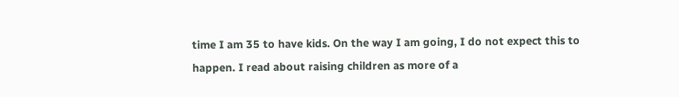time I am 35 to have kids. On the way I am going, I do not expect this to happen. I read about raising children as more of a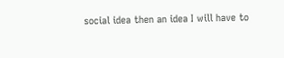social idea then an idea I will have to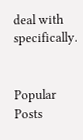deal with specifically.


Popular Posts